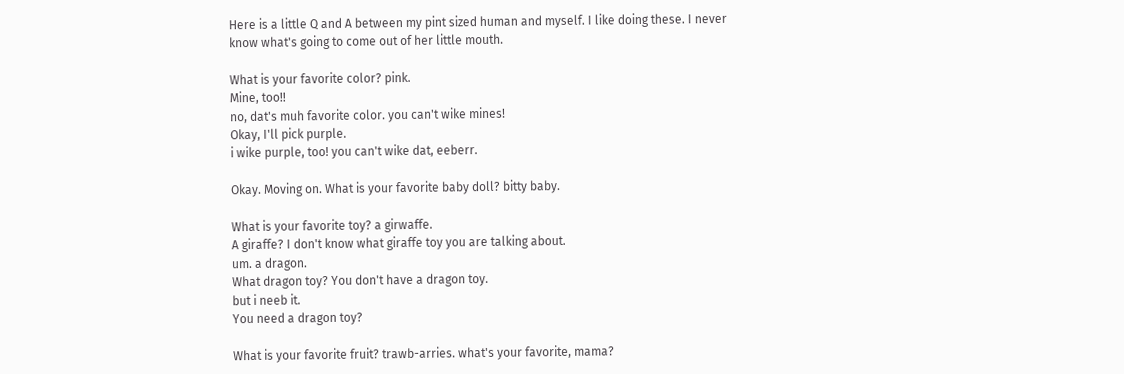Here is a little Q and A between my pint sized human and myself. I like doing these. I never know what's going to come out of her little mouth.

What is your favorite color? pink.
Mine, too!!
no, dat's muh favorite color. you can't wike mines!
Okay, I'll pick purple.
i wike purple, too! you can't wike dat, eeberr.

Okay. Moving on. What is your favorite baby doll? bitty baby.

What is your favorite toy? a girwaffe.
A giraffe? I don't know what giraffe toy you are talking about.
um. a dragon.
What dragon toy? You don't have a dragon toy.
but i neeb it.
You need a dragon toy?

What is your favorite fruit? trawb-arries. what's your favorite, mama?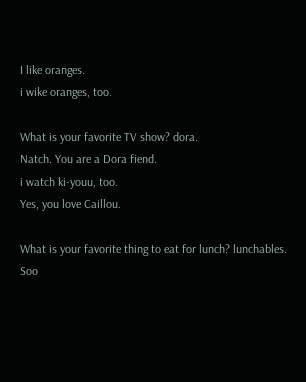I like oranges.
i wike oranges, too.

What is your favorite TV show? dora.
Natch. You are a Dora fiend.
i watch ki-youu, too.
Yes, you love Caillou.

What is your favorite thing to eat for lunch? lunchables.
Soo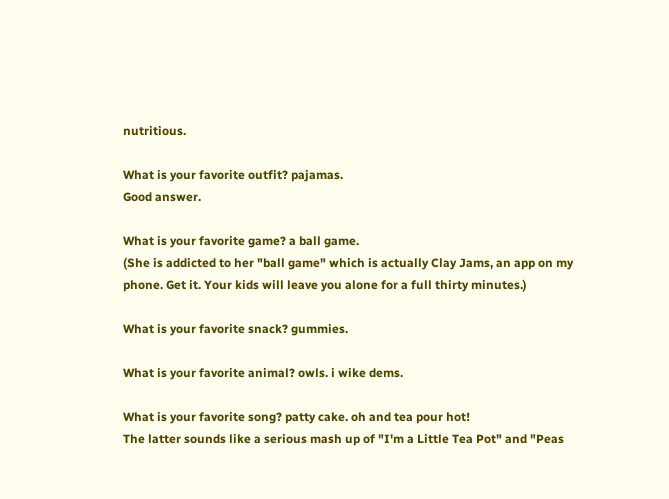nutritious.

What is your favorite outfit? pajamas.
Good answer.

What is your favorite game? a ball game.
(She is addicted to her "ball game" which is actually Clay Jams, an app on my phone. Get it. Your kids will leave you alone for a full thirty minutes.)

What is your favorite snack? gummies.

What is your favorite animal? owls. i wike dems.

What is your favorite song? patty cake. oh and tea pour hot!
The latter sounds like a serious mash up of "I'm a Little Tea Pot" and "Peas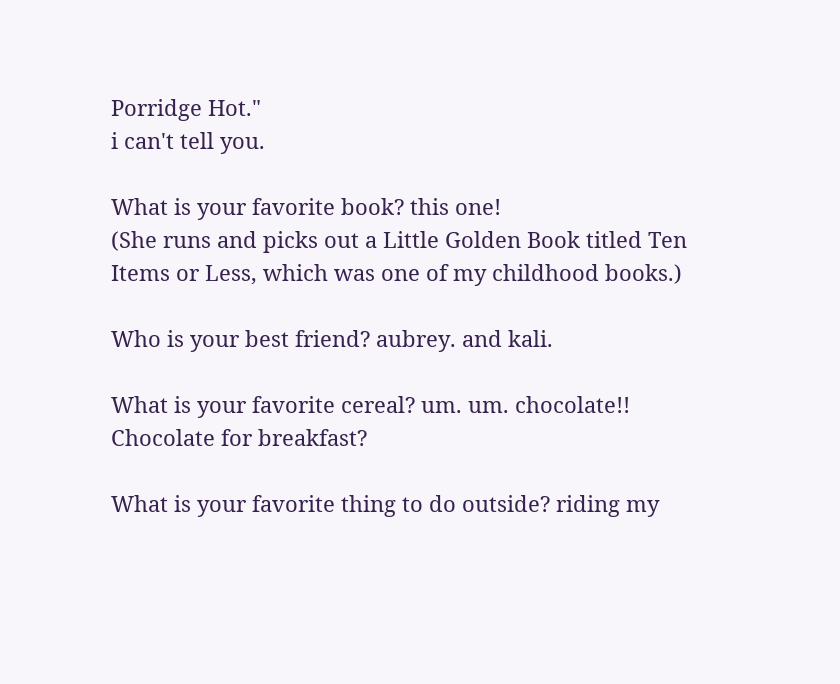Porridge Hot."
i can't tell you.

What is your favorite book? this one!
(She runs and picks out a Little Golden Book titled Ten Items or Less, which was one of my childhood books.)

Who is your best friend? aubrey. and kali.

What is your favorite cereal? um. um. chocolate!!
Chocolate for breakfast?

What is your favorite thing to do outside? riding my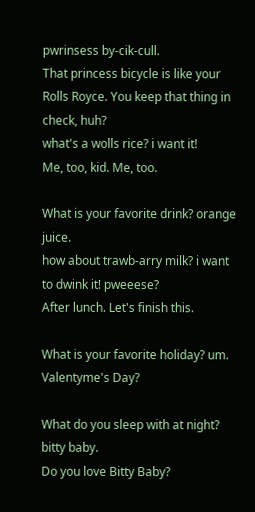pwrinsess by-cik-cull.
That princess bicycle is like your Rolls Royce. You keep that thing in check, huh?
what's a wolls rice? i want it!
Me, too, kid. Me, too.

What is your favorite drink? orange juice.
how about trawb-arry milk? i want to dwink it! pweeese?
After lunch. Let's finish this.

What is your favorite holiday? um. Valentyme's Day?

What do you sleep with at night? bitty baby.
Do you love Bitty Baby?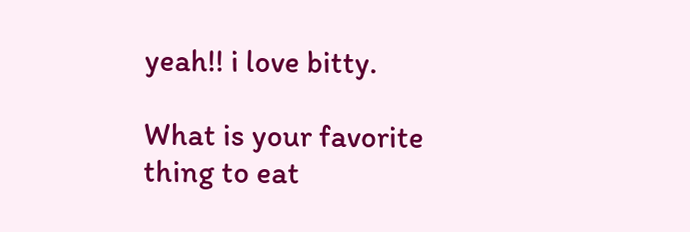yeah!! i love bitty.

What is your favorite thing to eat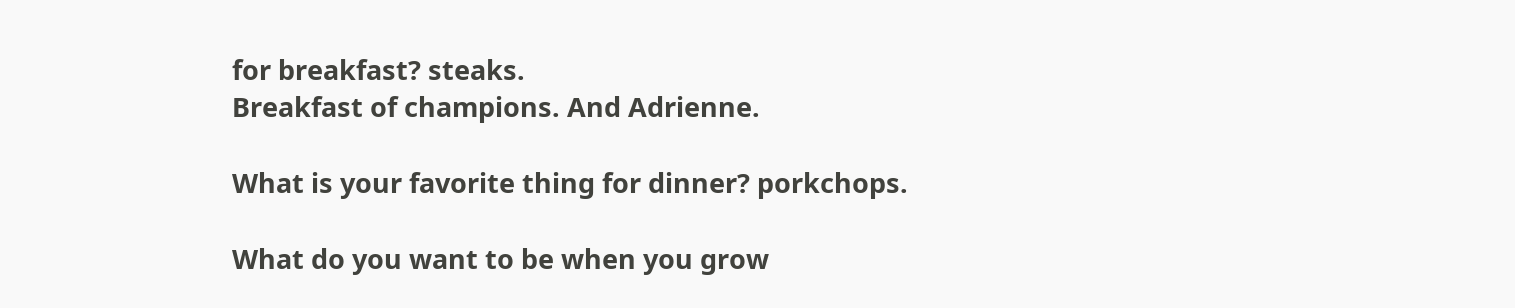for breakfast? steaks.
Breakfast of champions. And Adrienne.

What is your favorite thing for dinner? porkchops.

What do you want to be when you grow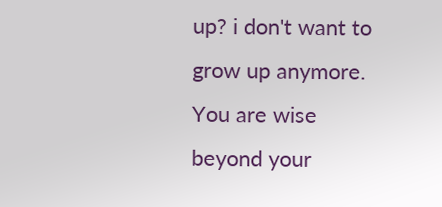up? i don't want to grow up anymore.
You are wise beyond your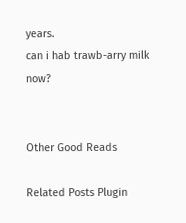years.
can i hab trawb-arry milk now?


Other Good Reads

Related Posts Plugin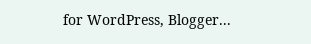for WordPress, Blogger...